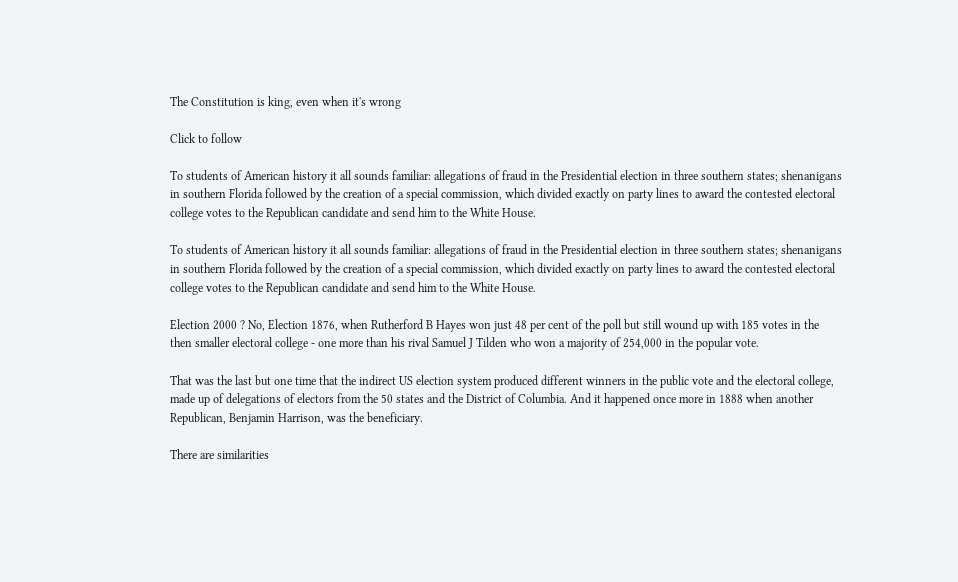The Constitution is king, even when it's wrong

Click to follow

To students of American history it all sounds familiar: allegations of fraud in the Presidential election in three southern states; shenanigans in southern Florida followed by the creation of a special commission, which divided exactly on party lines to award the contested electoral college votes to the Republican candidate and send him to the White House.

To students of American history it all sounds familiar: allegations of fraud in the Presidential election in three southern states; shenanigans in southern Florida followed by the creation of a special commission, which divided exactly on party lines to award the contested electoral college votes to the Republican candidate and send him to the White House.

Election 2000 ? No, Election 1876, when Rutherford B Hayes won just 48 per cent of the poll but still wound up with 185 votes in the then smaller electoral college - one more than his rival Samuel J Tilden who won a majority of 254,000 in the popular vote.

That was the last but one time that the indirect US election system produced different winners in the public vote and the electoral college, made up of delegations of electors from the 50 states and the District of Columbia. And it happened once more in 1888 when another Republican, Benjamin Harrison, was the beneficiary.

There are similarities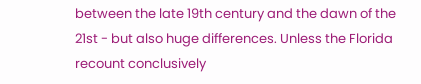between the late 19th century and the dawn of the 21st - but also huge differences. Unless the Florida recount conclusively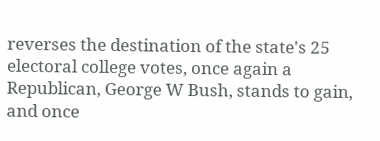reverses the destination of the state's 25 electoral college votes, once again a Republican, George W Bush, stands to gain, and once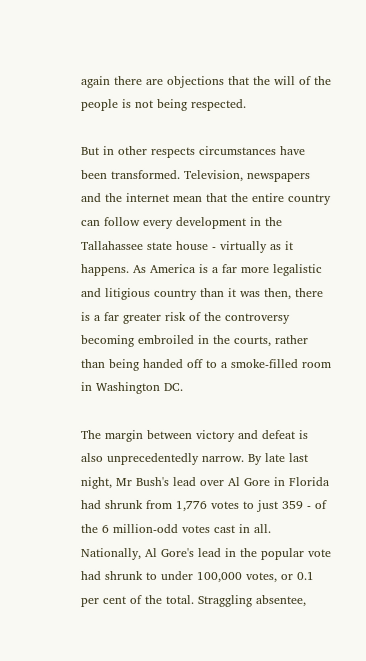again there are objections that the will of the people is not being respected.

But in other respects circumstances have been transformed. Television, newspapers and the internet mean that the entire country can follow every development in the Tallahassee state house - virtually as it happens. As America is a far more legalistic and litigious country than it was then, there is a far greater risk of the controversy becoming embroiled in the courts, rather than being handed off to a smoke-filled room in Washington DC.

The margin between victory and defeat is also unprecedentedly narrow. By late last night, Mr Bush's lead over Al Gore in Florida had shrunk from 1,776 votes to just 359 - of the 6 million-odd votes cast in all. Nationally, Al Gore's lead in the popular vote had shrunk to under 100,000 votes, or 0.1 per cent of the total. Straggling absentee,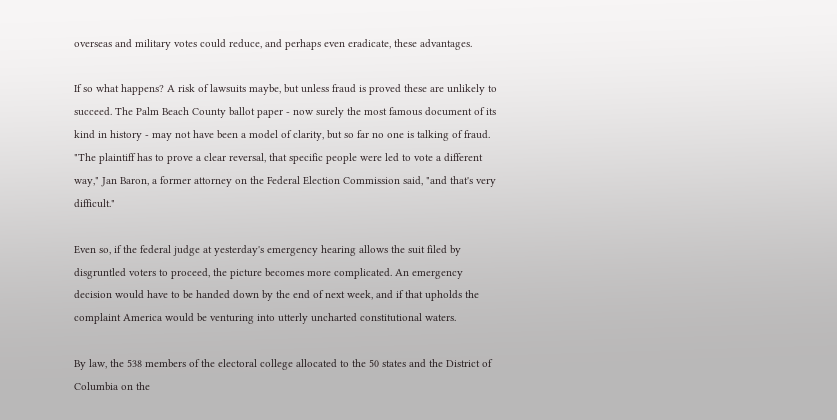overseas and military votes could reduce, and perhaps even eradicate, these advantages.

If so what happens? A risk of lawsuits maybe, but unless fraud is proved these are unlikely to succeed. The Palm Beach County ballot paper - now surely the most famous document of its kind in history - may not have been a model of clarity, but so far no one is talking of fraud. "The plaintiff has to prove a clear reversal, that specific people were led to vote a different way," Jan Baron, a former attorney on the Federal Election Commission said, "and that's very difficult."

Even so, if the federal judge at yesterday's emergency hearing allows the suit filed by disgruntled voters to proceed, the picture becomes more complicated. An emergency decision would have to be handed down by the end of next week, and if that upholds the complaint America would be venturing into utterly uncharted constitutional waters.

By law, the 538 members of the electoral college allocated to the 50 states and the District of Columbia on the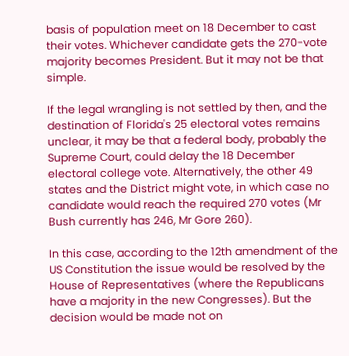basis of population meet on 18 December to cast their votes. Whichever candidate gets the 270-vote majority becomes President. But it may not be that simple.

If the legal wrangling is not settled by then, and the destination of Florida's 25 electoral votes remains unclear, it may be that a federal body, probably the Supreme Court, could delay the 18 December electoral college vote. Alternatively, the other 49 states and the District might vote, in which case no candidate would reach the required 270 votes (Mr Bush currently has 246, Mr Gore 260).

In this case, according to the 12th amendment of the US Constitution the issue would be resolved by the House of Representatives (where the Republicans have a majority in the new Congresses). But the decision would be made not on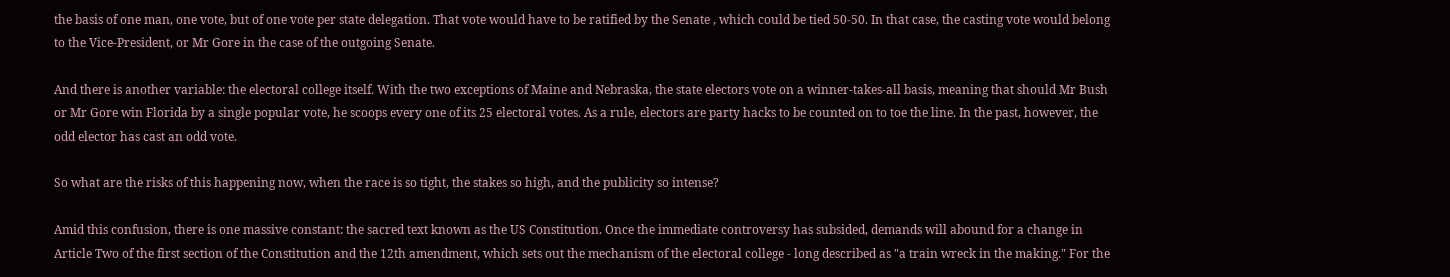the basis of one man, one vote, but of one vote per state delegation. That vote would have to be ratified by the Senate , which could be tied 50-50. In that case, the casting vote would belong to the Vice-President, or Mr Gore in the case of the outgoing Senate.

And there is another variable: the electoral college itself. With the two exceptions of Maine and Nebraska, the state electors vote on a winner-takes-all basis, meaning that should Mr Bush or Mr Gore win Florida by a single popular vote, he scoops every one of its 25 electoral votes. As a rule, electors are party hacks to be counted on to toe the line. In the past, however, the odd elector has cast an odd vote.

So what are the risks of this happening now, when the race is so tight, the stakes so high, and the publicity so intense?

Amid this confusion, there is one massive constant: the sacred text known as the US Constitution. Once the immediate controversy has subsided, demands will abound for a change in Article Two of the first section of the Constitution and the 12th amendment, which sets out the mechanism of the electoral college - long described as "a train wreck in the making." For the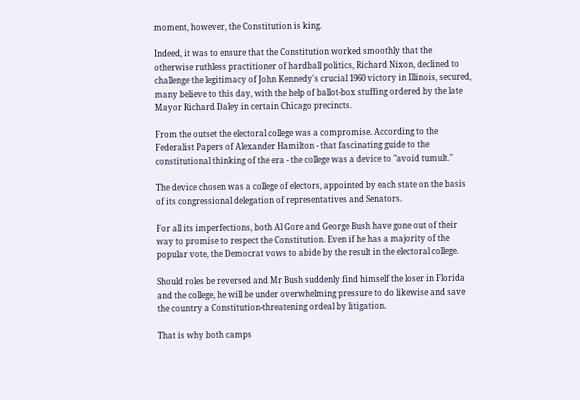moment, however, the Constitution is king.

Indeed, it was to ensure that the Constitution worked smoothly that the otherwise ruthless practitioner of hardball politics, Richard Nixon, declined to challenge the legitimacy of John Kennedy's crucial 1960 victory in Illinois, secured, many believe to this day, with the help of ballot-box stuffing ordered by the late Mayor Richard Daley in certain Chicago precincts.

From the outset the electoral college was a compromise. According to the Federalist Papers of Alexander Hamilton - that fascinating guide to the constitutional thinking of the era - the college was a device to "avoid tumult."

The device chosen was a college of electors, appointed by each state on the basis of its congressional delegation of representatives and Senators.

For all its imperfections, both Al Gore and George Bush have gone out of their way to promise to respect the Constitution. Even if he has a majority of the popular vote, the Democrat vows to abide by the result in the electoral college.

Should roles be reversed and Mr Bush suddenly find himself the loser in Florida and the college, he will be under overwhelming pressure to do likewise and save the country a Constitution-threatening ordeal by litigation.

That is why both camps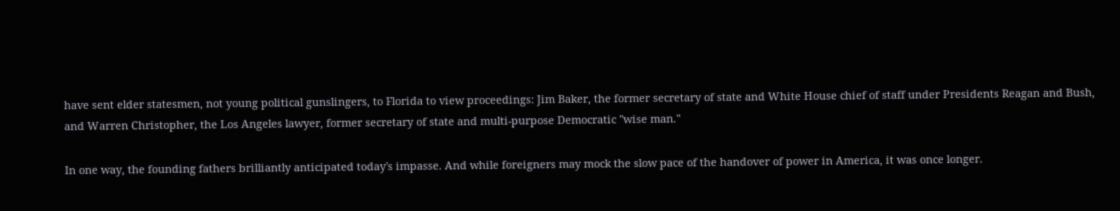have sent elder statesmen, not young political gunslingers, to Florida to view proceedings: Jim Baker, the former secretary of state and White House chief of staff under Presidents Reagan and Bush, and Warren Christopher, the Los Angeles lawyer, former secretary of state and multi-purpose Democratic "wise man."

In one way, the founding fathers brilliantly anticipated today's impasse. And while foreigners may mock the slow pace of the handover of power in America, it was once longer.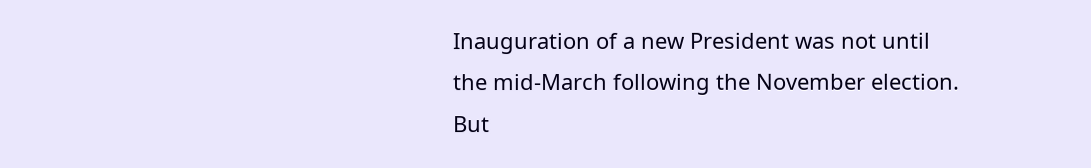Inauguration of a new President was not until the mid-March following the November election. But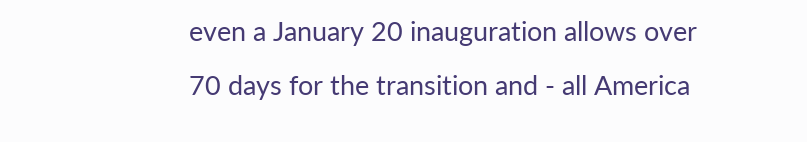even a January 20 inauguration allows over 70 days for the transition and - all America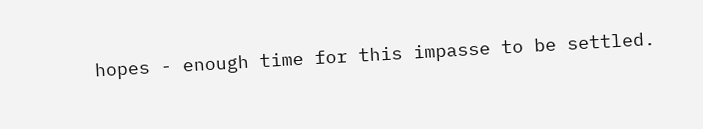hopes - enough time for this impasse to be settled.